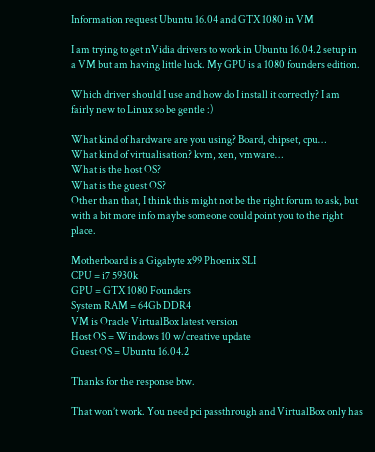Information request Ubuntu 16.04 and GTX 1080 in VM

I am trying to get nVidia drivers to work in Ubuntu 16.04.2 setup in a VM but am having little luck. My GPU is a 1080 founders edition.

Which driver should I use and how do I install it correctly? I am fairly new to Linux so be gentle :)

What kind of hardware are you using? Board, chipset, cpu…
What kind of virtualisation? kvm, xen, vmware…
What is the host OS?
What is the guest OS?
Other than that, I think this might not be the right forum to ask, but with a bit more info maybe someone could point you to the right place.

Motherboard is a Gigabyte x99 Phoenix SLI
CPU = i7 5930k
GPU = GTX 1080 Founders
System RAM = 64Gb DDR4
VM is Oracle VirtualBox latest version
Host OS = Windows 10 w/creative update
Guest OS = Ubuntu 16.04.2

Thanks for the response btw.

That won’t work. You need pci passthrough and VirtualBox only has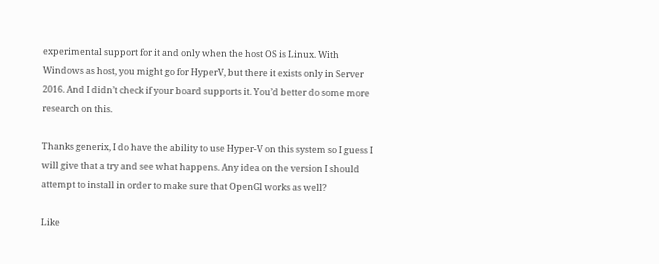experimental support for it and only when the host OS is Linux. With Windows as host, you might go for HyperV, but there it exists only in Server 2016. And I didn’t check if your board supports it. You’d better do some more research on this.

Thanks generix, I do have the ability to use Hyper-V on this system so I guess I will give that a try and see what happens. Any idea on the version I should attempt to install in order to make sure that OpenGl works as well?

Like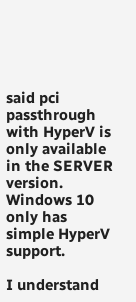said pci passthrough with HyperV is only available in the SERVER version. Windows 10 only has simple HyperV support.

I understand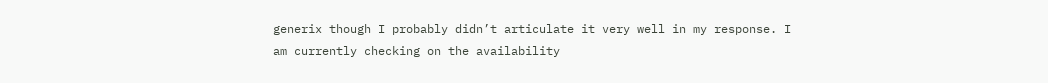generix though I probably didn’t articulate it very well in my response. I am currently checking on the availability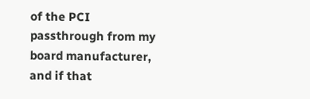of the PCI passthrough from my board manufacturer, and if that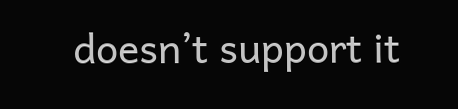doesn’t support it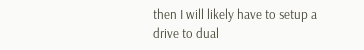then I will likely have to setup a drive to dual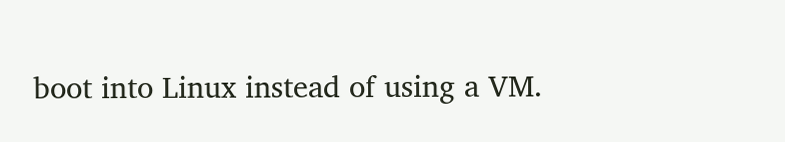boot into Linux instead of using a VM.